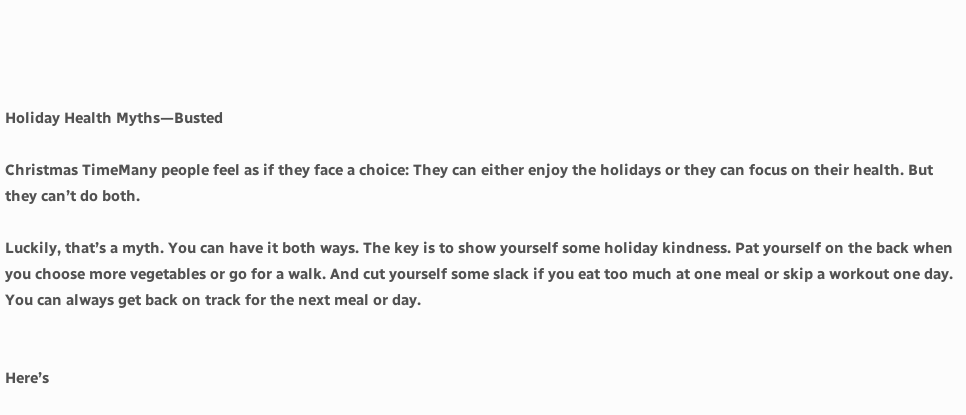Holiday Health Myths—Busted

Christmas TimeMany people feel as if they face a choice: They can either enjoy the holidays or they can focus on their health. But they can’t do both.

Luckily, that’s a myth. You can have it both ways. The key is to show yourself some holiday kindness. Pat yourself on the back when you choose more vegetables or go for a walk. And cut yourself some slack if you eat too much at one meal or skip a workout one day. You can always get back on track for the next meal or day.


Here’s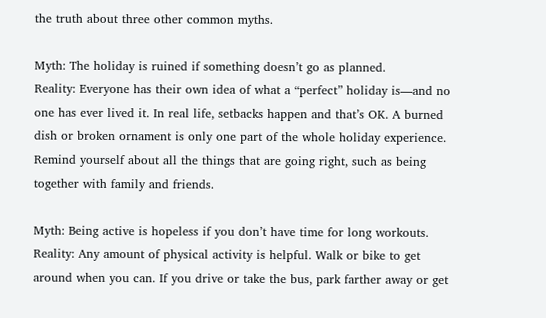the truth about three other common myths.

Myth: The holiday is ruined if something doesn’t go as planned.
Reality: Everyone has their own idea of what a “perfect” holiday is—and no one has ever lived it. In real life, setbacks happen and that’s OK. A burned dish or broken ornament is only one part of the whole holiday experience. Remind yourself about all the things that are going right, such as being together with family and friends.

Myth: Being active is hopeless if you don’t have time for long workouts.
Reality: Any amount of physical activity is helpful. Walk or bike to get around when you can. If you drive or take the bus, park farther away or get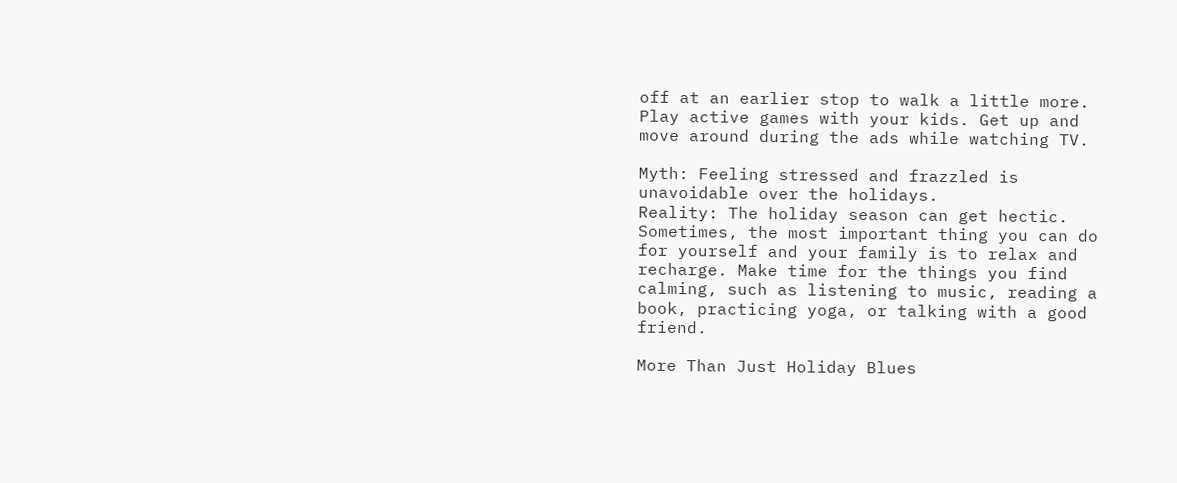off at an earlier stop to walk a little more. Play active games with your kids. Get up and move around during the ads while watching TV.

Myth: Feeling stressed and frazzled is unavoidable over the holidays.
Reality: The holiday season can get hectic. Sometimes, the most important thing you can do for yourself and your family is to relax and recharge. Make time for the things you find calming, such as listening to music, reading a book, practicing yoga, or talking with a good friend.

More Than Just Holiday Blues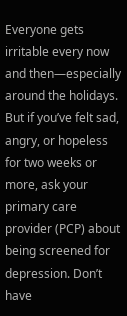Everyone gets irritable every now and then—especially around the holidays. But if you’ve felt sad, angry, or hopeless for two weeks or more, ask your primary care provider (PCP) about being screened for depression. Don’t have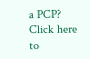a PCP? Click here to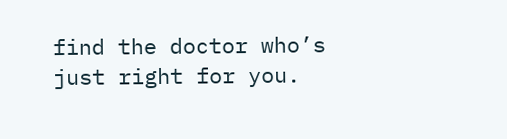find the doctor who’s just right for you.